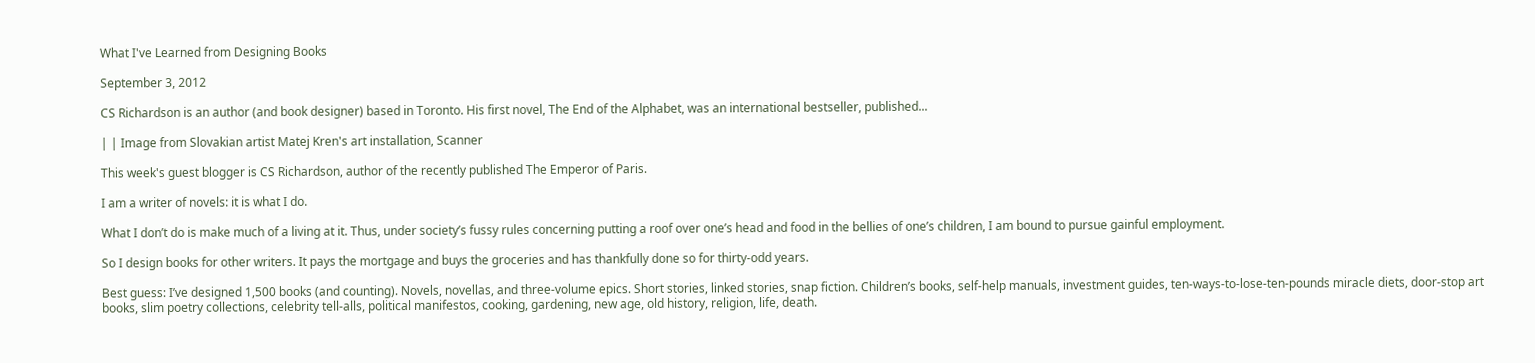What I've Learned from Designing Books

September 3, 2012

CS Richardson is an author (and book designer) based in Toronto. His first novel, The End of the Alphabet, was an international bestseller, published...

| | Image from Slovakian artist Matej Kren's art installation, Scanner

This week's guest blogger is CS Richardson, author of the recently published The Emperor of Paris.

I am a writer of novels: it is what I do.

What I don’t do is make much of a living at it. Thus, under society’s fussy rules concerning putting a roof over one’s head and food in the bellies of one’s children, I am bound to pursue gainful employment.

So I design books for other writers. It pays the mortgage and buys the groceries and has thankfully done so for thirty-odd years.

Best guess: I’ve designed 1,500 books (and counting). Novels, novellas, and three-volume epics. Short stories, linked stories, snap fiction. Children’s books, self-help manuals, investment guides, ten-ways-to-lose-ten-pounds miracle diets, door-stop art books, slim poetry collections, celebrity tell-alls, political manifestos, cooking, gardening, new age, old history, religion, life, death.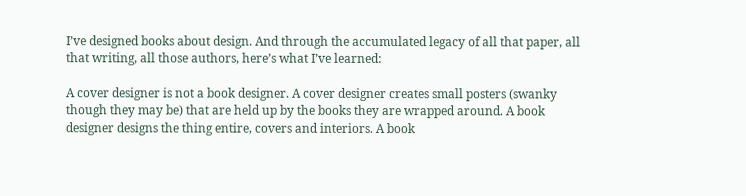I’ve designed books about design. And through the accumulated legacy of all that paper, all that writing, all those authors, here’s what I’ve learned:

A cover designer is not a book designer. A cover designer creates small posters (swanky though they may be) that are held up by the books they are wrapped around. A book designer designs the thing entire, covers and interiors. A book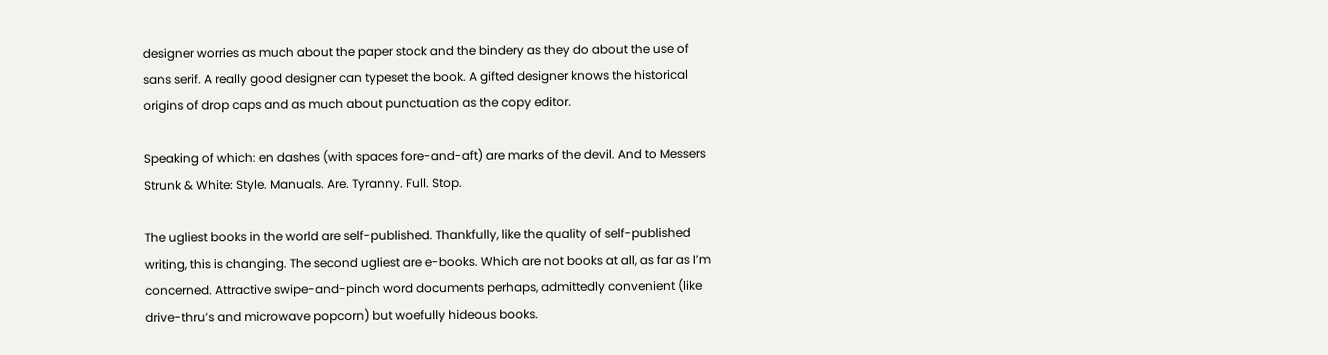designer worries as much about the paper stock and the bindery as they do about the use of sans serif. A really good designer can typeset the book. A gifted designer knows the historical origins of drop caps and as much about punctuation as the copy editor.

Speaking of which: en dashes (with spaces fore-and-aft) are marks of the devil. And to Messers Strunk & White: Style. Manuals. Are. Tyranny. Full. Stop.

The ugliest books in the world are self-published. Thankfully, like the quality of self-published writing, this is changing. The second ugliest are e-books. Which are not books at all, as far as I’m concerned. Attractive swipe-and-pinch word documents perhaps, admittedly convenient (like drive-thru’s and microwave popcorn) but woefully hideous books.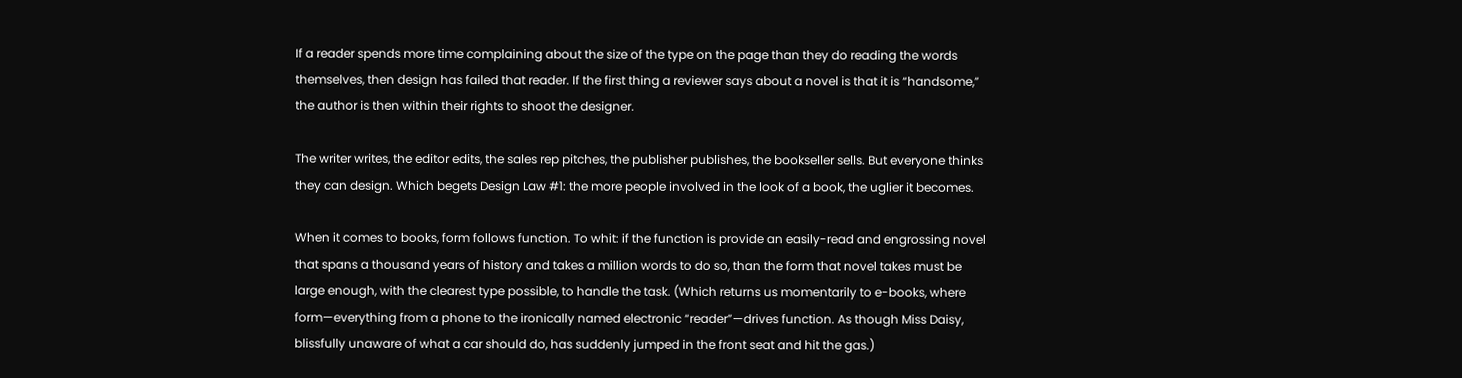If a reader spends more time complaining about the size of the type on the page than they do reading the words themselves, then design has failed that reader. If the first thing a reviewer says about a novel is that it is “handsome,” the author is then within their rights to shoot the designer.

The writer writes, the editor edits, the sales rep pitches, the publisher publishes, the bookseller sells. But everyone thinks they can design. Which begets Design Law #1: the more people involved in the look of a book, the uglier it becomes.

When it comes to books, form follows function. To whit: if the function is provide an easily-read and engrossing novel that spans a thousand years of history and takes a million words to do so, than the form that novel takes must be large enough, with the clearest type possible, to handle the task. (Which returns us momentarily to e-books, where form—everything from a phone to the ironically named electronic “reader”—drives function. As though Miss Daisy, blissfully unaware of what a car should do, has suddenly jumped in the front seat and hit the gas.)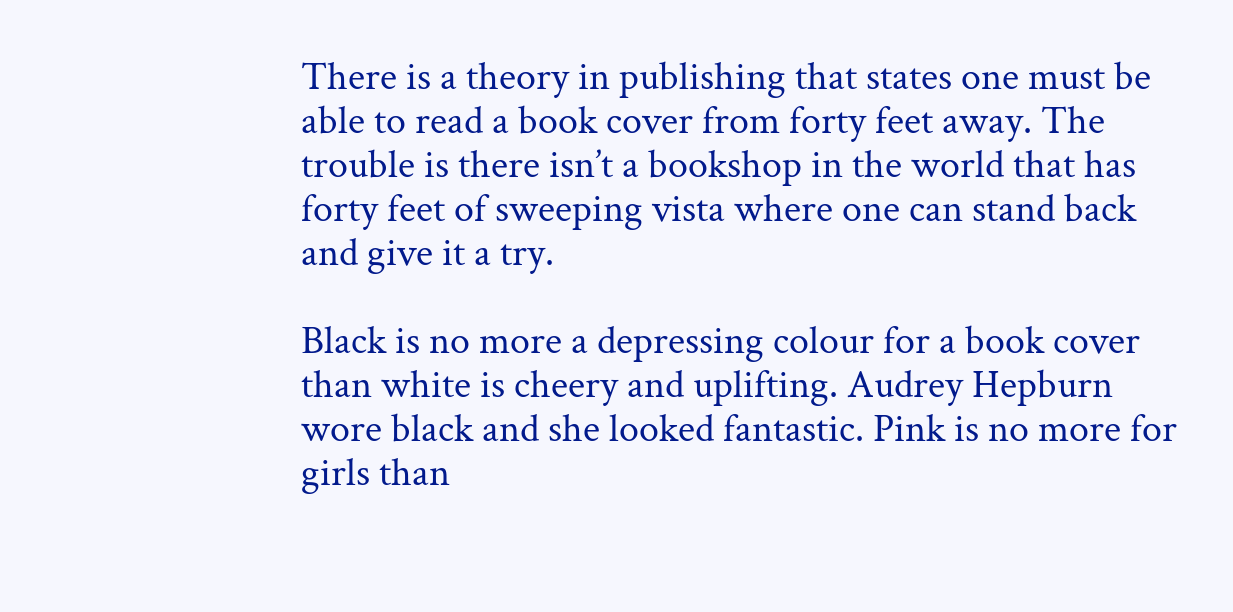There is a theory in publishing that states one must be able to read a book cover from forty feet away. The trouble is there isn’t a bookshop in the world that has forty feet of sweeping vista where one can stand back and give it a try.

Black is no more a depressing colour for a book cover than white is cheery and uplifting. Audrey Hepburn wore black and she looked fantastic. Pink is no more for girls than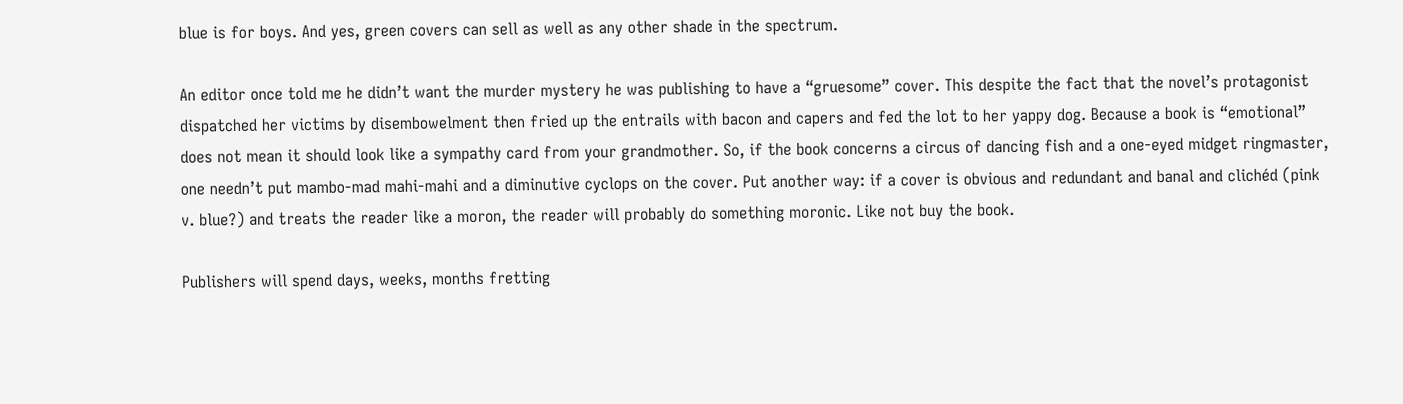blue is for boys. And yes, green covers can sell as well as any other shade in the spectrum.

An editor once told me he didn’t want the murder mystery he was publishing to have a “gruesome” cover. This despite the fact that the novel’s protagonist dispatched her victims by disembowelment then fried up the entrails with bacon and capers and fed the lot to her yappy dog. Because a book is “emotional” does not mean it should look like a sympathy card from your grandmother. So, if the book concerns a circus of dancing fish and a one-eyed midget ringmaster, one needn’t put mambo-mad mahi-mahi and a diminutive cyclops on the cover. Put another way: if a cover is obvious and redundant and banal and clichéd (pink v. blue?) and treats the reader like a moron, the reader will probably do something moronic. Like not buy the book.

Publishers will spend days, weeks, months fretting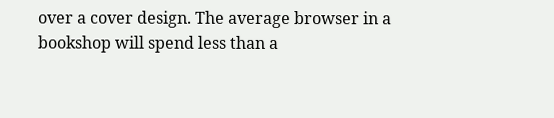over a cover design. The average browser in a bookshop will spend less than a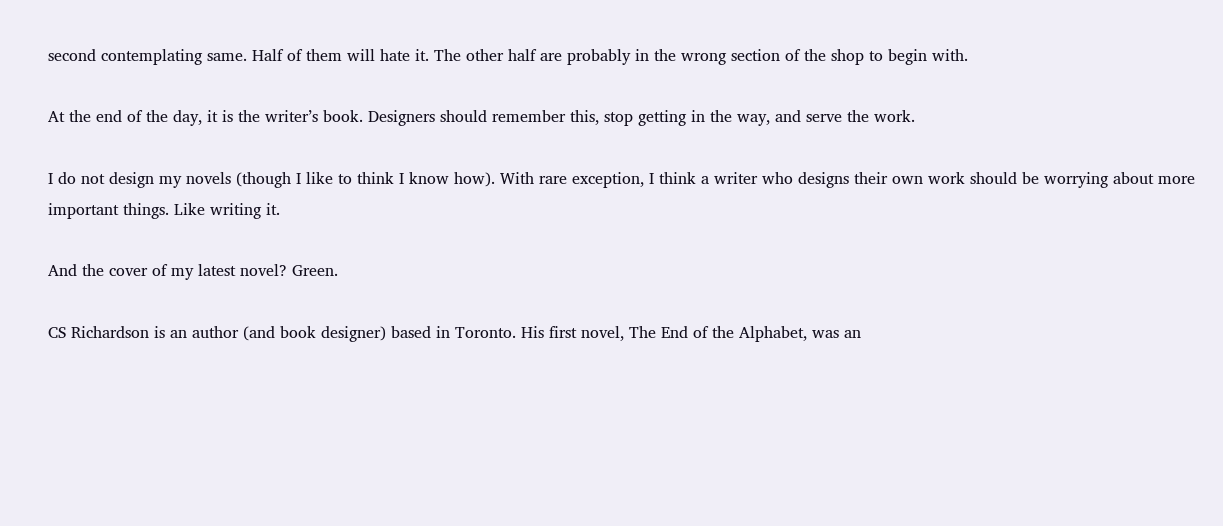second contemplating same. Half of them will hate it. The other half are probably in the wrong section of the shop to begin with.

At the end of the day, it is the writer’s book. Designers should remember this, stop getting in the way, and serve the work.

I do not design my novels (though I like to think I know how). With rare exception, I think a writer who designs their own work should be worrying about more important things. Like writing it.

And the cover of my latest novel? Green.

CS Richardson is an author (and book designer) based in Toronto. His first novel, The End of the Alphabet, was an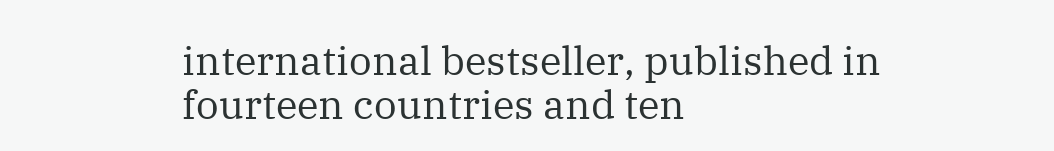international bestseller, published in fourteen countries and ten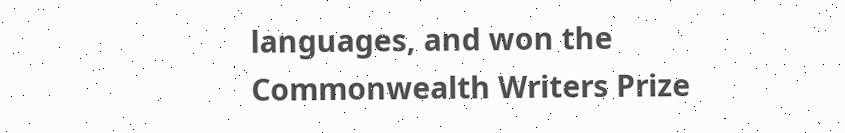languages, and won the Commonwealth Writers Prize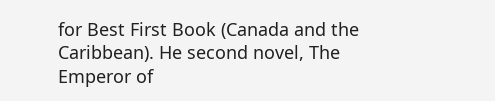for Best First Book (Canada and the Caribbean). He second novel, The Emperor of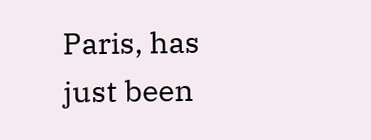Paris, has just been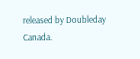released by Doubleday Canada.